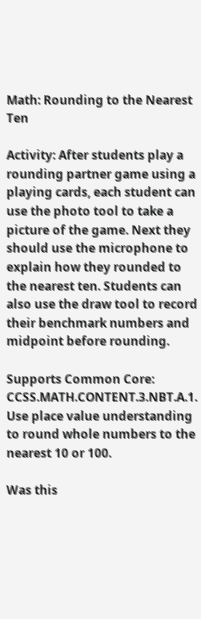Math: Rounding to the Nearest Ten

Activity: After students play a rounding partner game using a playing cards, each student can use the photo tool to take a picture of the game. Next they should use the microphone to explain how they rounded to the nearest ten. Students can also use the draw tool to record their benchmark numbers and midpoint before rounding.

Supports Common Core: CCSS.MATH.CONTENT.3.NBT.A.1. Use place value understanding to round whole numbers to the nearest 10 or 100.

Was this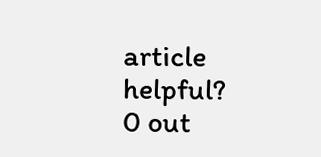article helpful?
0 out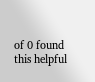of 0 found this helpful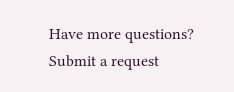Have more questions? Submit a request